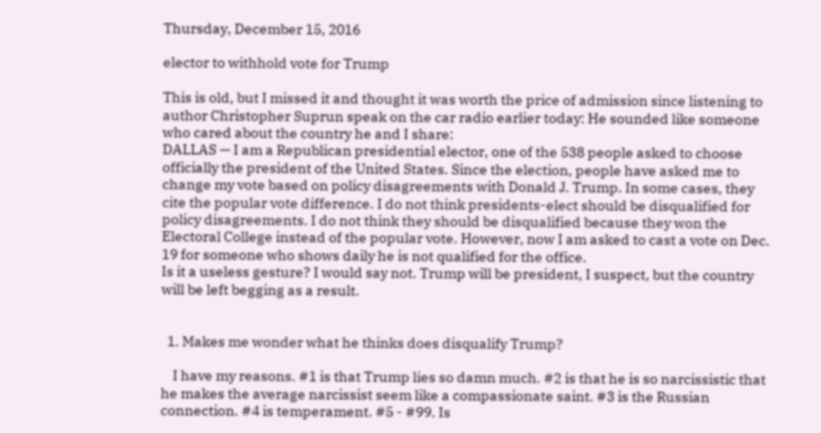Thursday, December 15, 2016

elector to withhold vote for Trump

This is old, but I missed it and thought it was worth the price of admission since listening to author Christopher Suprun speak on the car radio earlier today: He sounded like someone who cared about the country he and I share:
DALLAS — I am a Republican presidential elector, one of the 538 people asked to choose officially the president of the United States. Since the election, people have asked me to change my vote based on policy disagreements with Donald J. Trump. In some cases, they cite the popular vote difference. I do not think presidents-elect should be disqualified for policy disagreements. I do not think they should be disqualified because they won the Electoral College instead of the popular vote. However, now I am asked to cast a vote on Dec. 19 for someone who shows daily he is not qualified for the office.
Is it a useless gesture? I would say not. Trump will be president, I suspect, but the country will be left begging as a result.


  1. Makes me wonder what he thinks does disqualify Trump?

    I have my reasons. #1 is that Trump lies so damn much. #2 is that he is so narcissistic that he makes the average narcissist seem like a compassionate saint. #3 is the Russian connection. #4 is temperament. #5 - #99. Is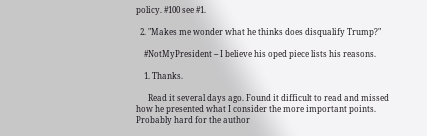policy. #100 see #1.

  2. "Makes me wonder what he thinks does disqualify Trump?"

    #NotMyPresident -- I believe his oped piece lists his reasons.

    1. Thanks.

      Read it several days ago. Found it difficult to read and missed how he presented what I consider the more important points. Probably hard for the author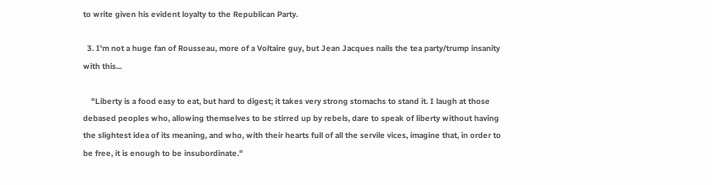to write given his evident loyalty to the Republican Party.

  3. I'm not a huge fan of Rousseau, more of a Voltaire guy, but Jean Jacques nails the tea party/trump insanity with this...

    "Liberty is a food easy to eat, but hard to digest; it takes very strong stomachs to stand it. I laugh at those debased peoples who, allowing themselves to be stirred up by rebels, dare to speak of liberty without having the slightest idea of its meaning, and who, with their hearts full of all the servile vices, imagine that, in order to be free, it is enough to be insubordinate."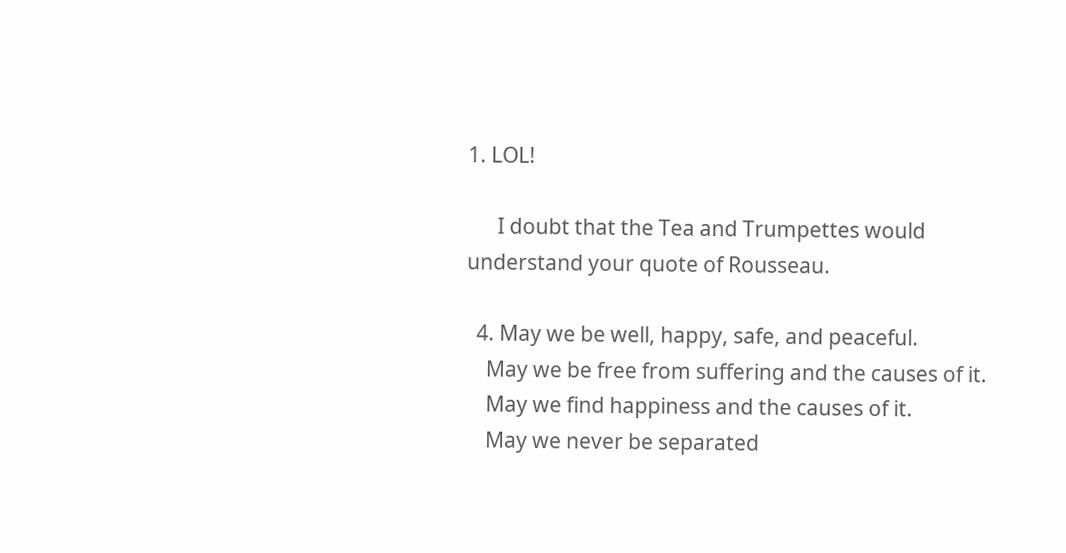1. LOL!

      I doubt that the Tea and Trumpettes would understand your quote of Rousseau.

  4. May we be well, happy, safe, and peaceful.
    May we be free from suffering and the causes of it.
    May we find happiness and the causes of it.
    May we never be separated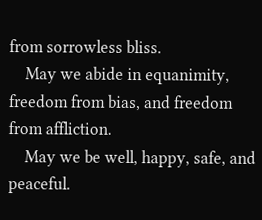from sorrowless bliss.
    May we abide in equanimity, freedom from bias, and freedom from affliction.
    May we be well, happy, safe, and peaceful.